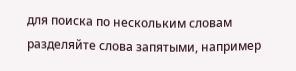для поиска по нескольким словам разделяйте слова запятыми, например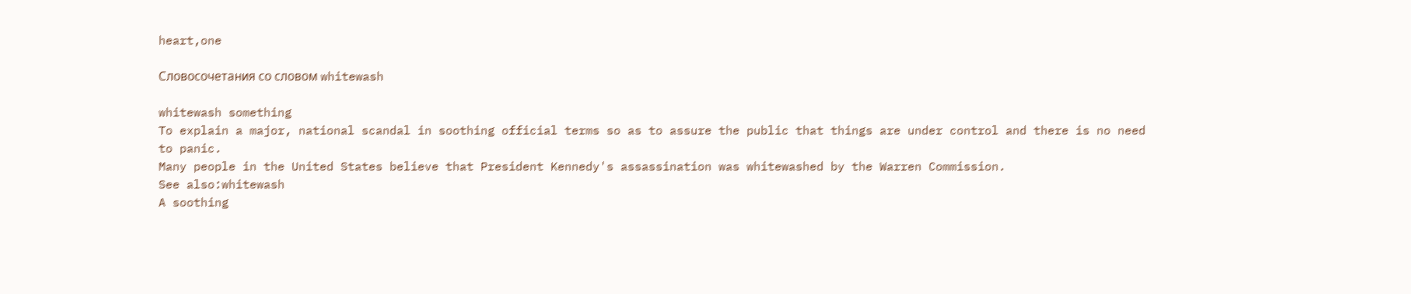heart,one

Словосочетания со словом whitewash

whitewash something
To explain a major, national scandal in soothing official terms so as to assure the public that things are under control and there is no need to panic.
Many people in the United States believe that President Kennedy's assassination was whitewashed by the Warren Commission.
See also:whitewash
A soothing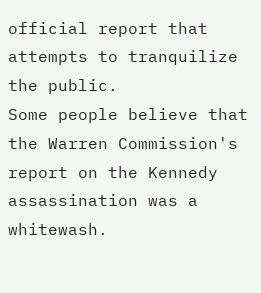official report that attempts to tranquilize the public.
Some people believe that the Warren Commission's report on the Kennedy assassination was a whitewash.